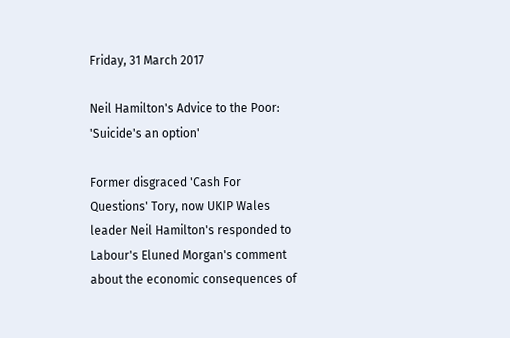Friday, 31 March 2017

Neil Hamilton's Advice to the Poor: 'Suicide's an option'

Former disgraced 'Cash For Questions' Tory, now UKIP Wales leader Neil Hamilton's responded to Labour's Eluned Morgan's comment about the economic consequences of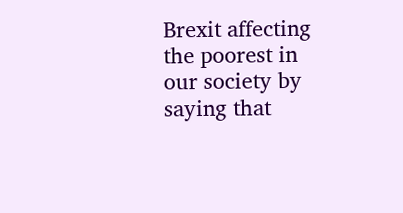Brexit affecting the poorest in our society by saying that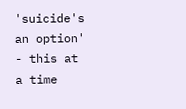'suicide's an option' - this at a time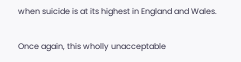when suicide is at its highest in England and Wales.

Once again, this wholly unacceptable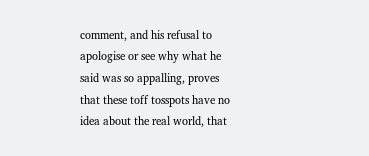comment, and his refusal to apologise or see why what he said was so appalling, proves that these toff tosspots have no idea about the real world, that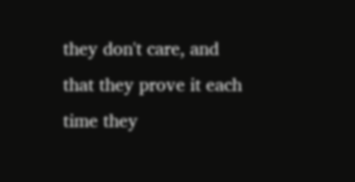they don't care, and that they prove it each time they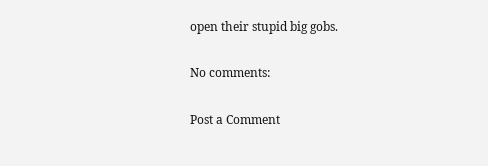open their stupid big gobs.

No comments:

Post a Comment